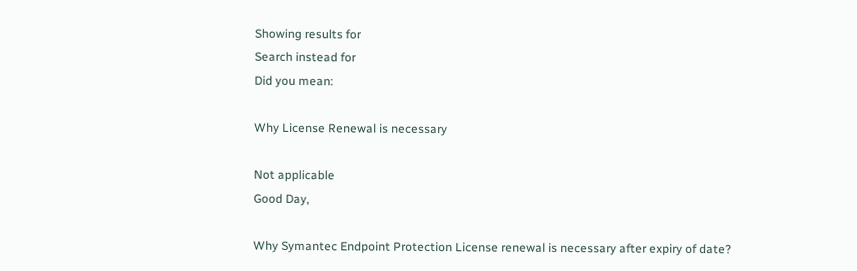Showing results for
Search instead for
Did you mean:

Why License Renewal is necessary

Not applicable
Good Day,

Why Symantec Endpoint Protection License renewal is necessary after expiry of date?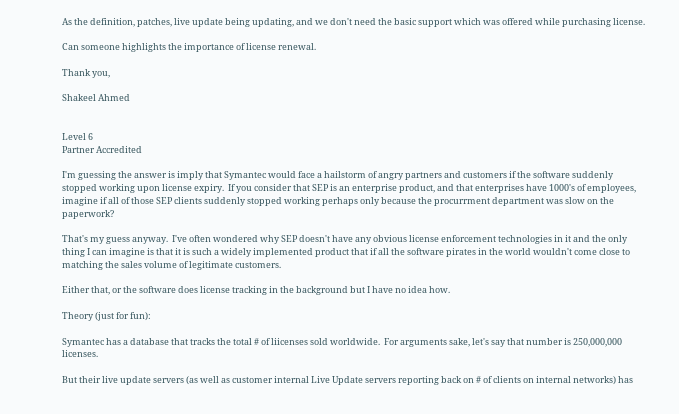As the definition, patches, live update being updating, and we don't need the basic support which was offered while purchasing license.

Can someone highlights the importance of license renewal.

Thank you,

Shakeel Ahmed


Level 6
Partner Accredited

I'm guessing the answer is imply that Symantec would face a hailstorm of angry partners and customers if the software suddenly stopped working upon license expiry.  If you consider that SEP is an enterprise product, and that enterprises have 1000's of employees, imagine if all of those SEP clients suddenly stopped working perhaps only because the procurrment department was slow on the paperwork?

That's my guess anyway.  I've often wondered why SEP doesn't have any obvious license enforcement technologies in it and the only thing I can imagine is that it is such a widely implemented product that if all the software pirates in the world wouldn't come close to matching the sales volume of legitimate customers.

Either that, or the software does license tracking in the background but I have no idea how.

Theory (just for fun):

Symantec has a database that tracks the total # of liicenses sold worldwide.  For arguments sake, let's say that number is 250,000,000 licenses.

But their live update servers (as well as customer internal Live Update servers reporting back on # of clients on internal networks) has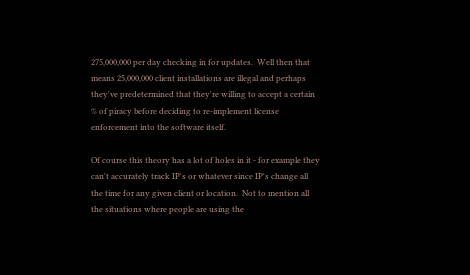275,000,000 per day checking in for updates.  Well then that means 25,000,000 client installations are illegal and perhaps they've predetermined that they're willing to accept a certain % of piracy before deciding to re-implement license enforcement into the software itself.

Of course this theory has a lot of holes in it - for example they can't accurately track IP's or whatever since IP's change all the time for any given client or location.  Not to mention all the situations where people are using the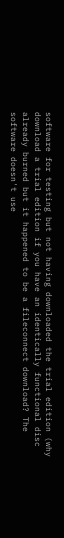software for testing but not having downloaded the trial edition (why download a trial edition if you have an identically functional disc already burned but it happened to be a fileconnect download? The software doesn't use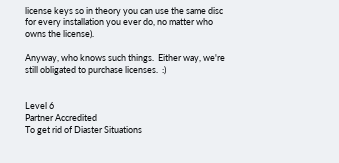license keys so in theory you can use the same disc for every installation you ever do, no matter who owns the license).

Anyway, who knows such things.  Either way, we're still obligated to purchase licenses.  :)


Level 6
Partner Accredited
To get rid of Diaster Situations